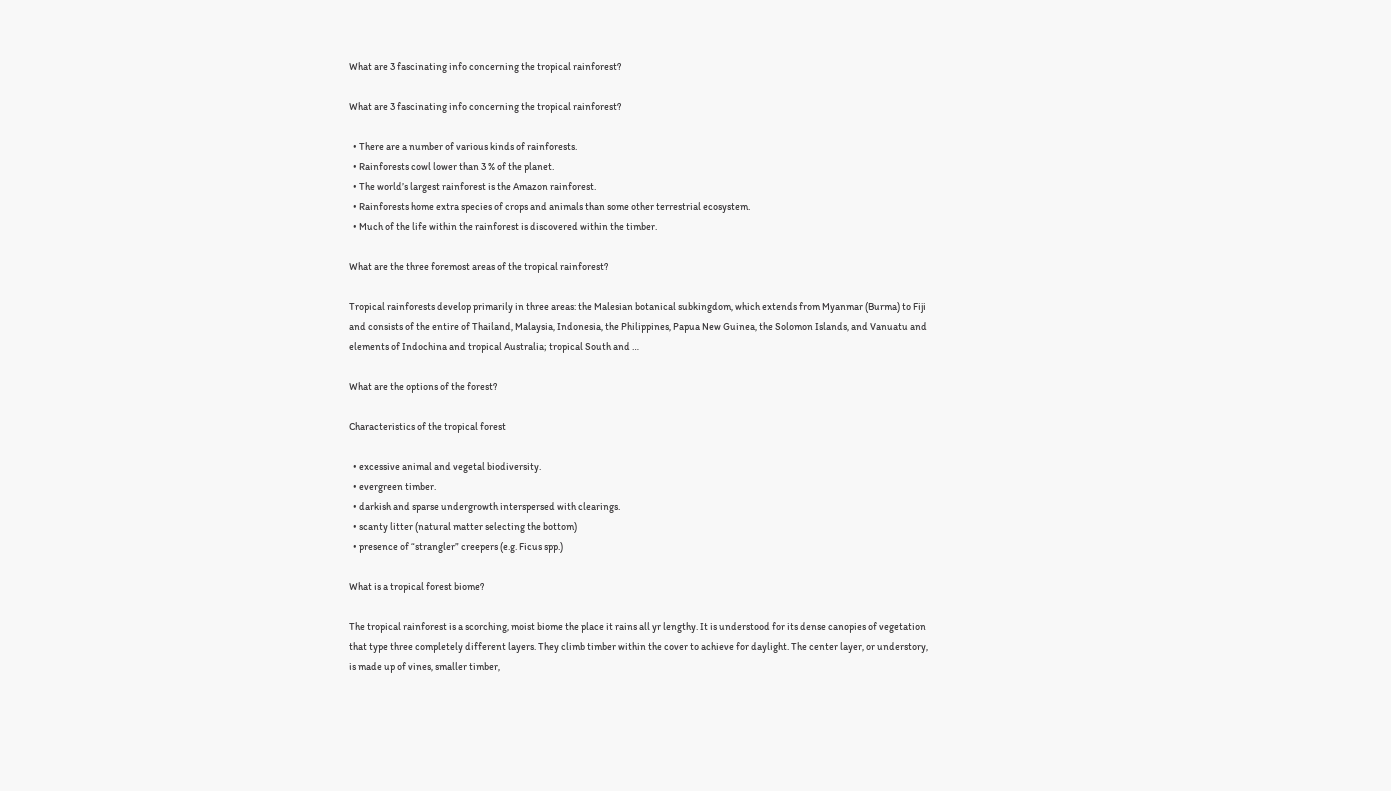What are 3 fascinating info concerning the tropical rainforest?

What are 3 fascinating info concerning the tropical rainforest?

  • There are a number of various kinds of rainforests.
  • Rainforests cowl lower than 3 % of the planet.
  • The world’s largest rainforest is the Amazon rainforest.
  • Rainforests home extra species of crops and animals than some other terrestrial ecosystem.
  • Much of the life within the rainforest is discovered within the timber.

What are the three foremost areas of the tropical rainforest?

Tropical rainforests develop primarily in three areas: the Malesian botanical subkingdom, which extends from Myanmar (Burma) to Fiji and consists of the entire of Thailand, Malaysia, Indonesia, the Philippines, Papua New Guinea, the Solomon Islands, and Vanuatu and elements of Indochina and tropical Australia; tropical South and …

What are the options of the forest?

Characteristics of the tropical forest

  • excessive animal and vegetal biodiversity.
  • evergreen timber.
  • darkish and sparse undergrowth interspersed with clearings.
  • scanty litter (natural matter selecting the bottom)
  • presence of “strangler” creepers (e.g. Ficus spp.)

What is a tropical forest biome?

The tropical rainforest is a scorching, moist biome the place it rains all yr lengthy. It is understood for its dense canopies of vegetation that type three completely different layers. They climb timber within the cover to achieve for daylight. The center layer, or understory, is made up of vines, smaller timber,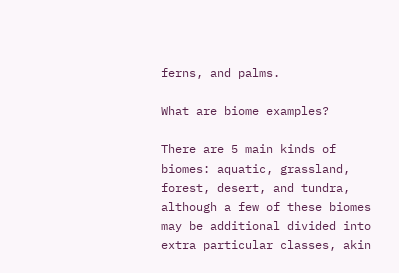ferns, and palms.

What are biome examples?

There are 5 main kinds of biomes: aquatic, grassland, forest, desert, and tundra, although a few of these biomes may be additional divided into extra particular classes, akin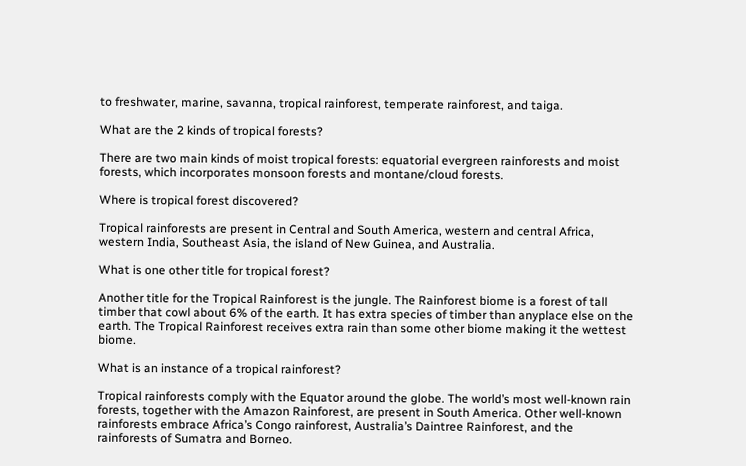to freshwater, marine, savanna, tropical rainforest, temperate rainforest, and taiga.

What are the 2 kinds of tropical forests?

There are two main kinds of moist tropical forests: equatorial evergreen rainforests and moist forests, which incorporates monsoon forests and montane/cloud forests.

Where is tropical forest discovered?

Tropical rainforests are present in Central and South America, western and central Africa, western India, Southeast Asia, the island of New Guinea, and Australia.

What is one other title for tropical forest?

Another title for the Tropical Rainforest is the jungle. The Rainforest biome is a forest of tall timber that cowl about 6% of the earth. It has extra species of timber than anyplace else on the earth. The Tropical Rainforest receives extra rain than some other biome making it the wettest biome.

What is an instance of a tropical rainforest?

Tropical rainforests comply with the Equator around the globe. The world’s most well-known rain forests, together with the Amazon Rainforest, are present in South America. Other well-known rainforests embrace Africa’s Congo rainforest, Australia’s Daintree Rainforest, and the rainforests of Sumatra and Borneo.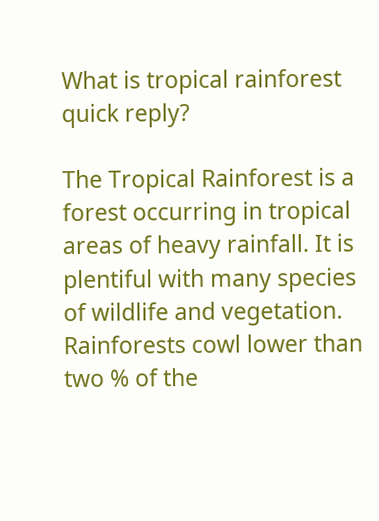What is tropical rainforest quick reply?

The Tropical Rainforest is a forest occurring in tropical areas of heavy rainfall. It is plentiful with many species of wildlife and vegetation. Rainforests cowl lower than two % of the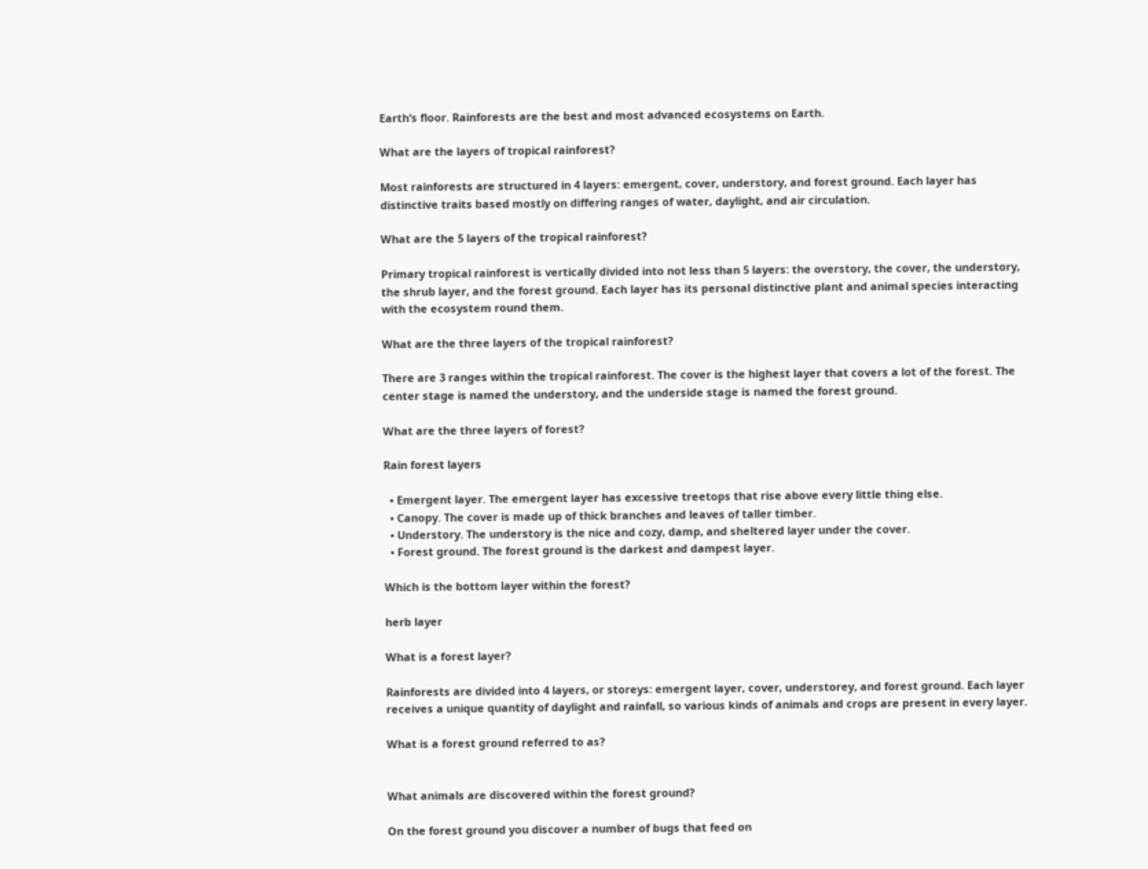Earth’s floor. Rainforests are the best and most advanced ecosystems on Earth.

What are the layers of tropical rainforest?

Most rainforests are structured in 4 layers: emergent, cover, understory, and forest ground. Each layer has distinctive traits based mostly on differing ranges of water, daylight, and air circulation.

What are the 5 layers of the tropical rainforest?

Primary tropical rainforest is vertically divided into not less than 5 layers: the overstory, the cover, the understory, the shrub layer, and the forest ground. Each layer has its personal distinctive plant and animal species interacting with the ecosystem round them.

What are the three layers of the tropical rainforest?

There are 3 ranges within the tropical rainforest. The cover is the highest layer that covers a lot of the forest. The center stage is named the understory, and the underside stage is named the forest ground.

What are the three layers of forest?

Rain forest layers

  • Emergent layer. The emergent layer has excessive treetops that rise above every little thing else.
  • Canopy. The cover is made up of thick branches and leaves of taller timber.
  • Understory. The understory is the nice and cozy, damp, and sheltered layer under the cover.
  • Forest ground. The forest ground is the darkest and dampest layer.

Which is the bottom layer within the forest?

herb layer

What is a forest layer?

Rainforests are divided into 4 layers, or storeys: emergent layer, cover, understorey, and forest ground. Each layer receives a unique quantity of daylight and rainfall, so various kinds of animals and crops are present in every layer.

What is a forest ground referred to as?


What animals are discovered within the forest ground?

On the forest ground you discover a number of bugs that feed on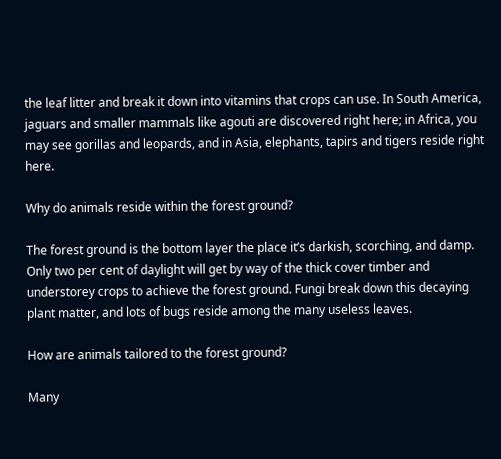the leaf litter and break it down into vitamins that crops can use. In South America, jaguars and smaller mammals like agouti are discovered right here; in Africa, you may see gorillas and leopards, and in Asia, elephants, tapirs and tigers reside right here.

Why do animals reside within the forest ground?

The forest ground is the bottom layer the place it’s darkish, scorching, and damp. Only two per cent of daylight will get by way of the thick cover timber and understorey crops to achieve the forest ground. Fungi break down this decaying plant matter, and lots of bugs reside among the many useless leaves.

How are animals tailored to the forest ground?

Many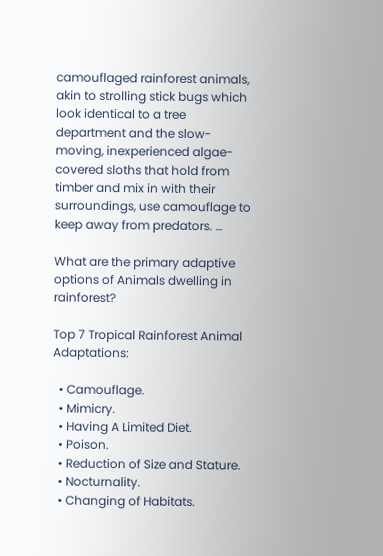camouflaged rainforest animals, akin to strolling stick bugs which look identical to a tree department and the slow-moving, inexperienced algae-covered sloths that hold from timber and mix in with their surroundings, use camouflage to keep away from predators. …

What are the primary adaptive options of Animals dwelling in rainforest?

Top 7 Tropical Rainforest Animal Adaptations:

  • Camouflage.
  • Mimicry.
  • Having A Limited Diet.
  • Poison.
  • Reduction of Size and Stature.
  • Nocturnality.
  • Changing of Habitats.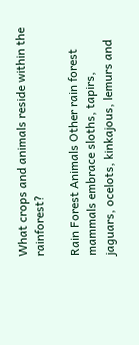What crops and animals reside within the rainforest?

Rain Forest Animals Other rain forest mammals embrace sloths, tapirs, jaguars, ocelots, kinkajous, lemurs and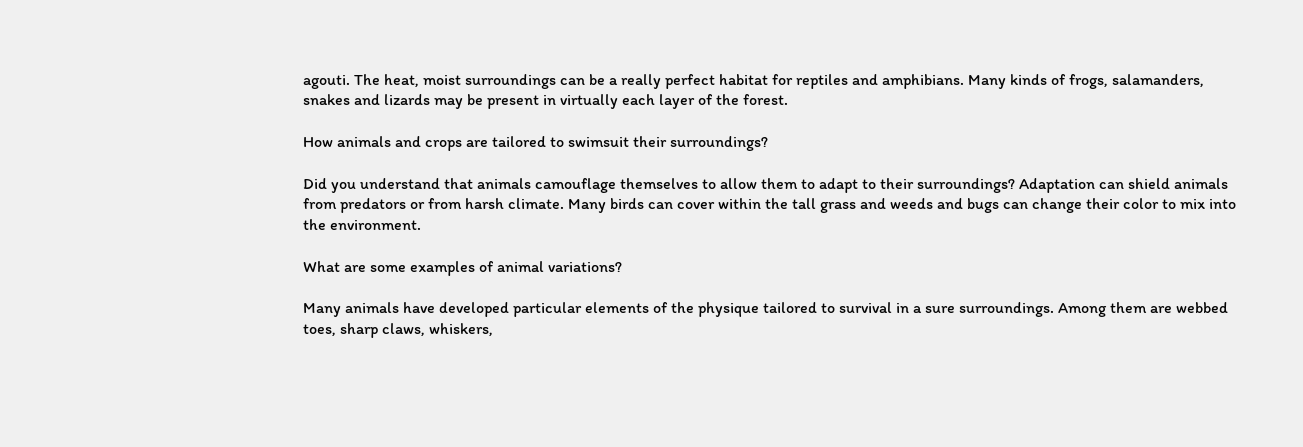agouti. The heat, moist surroundings can be a really perfect habitat for reptiles and amphibians. Many kinds of frogs, salamanders, snakes and lizards may be present in virtually each layer of the forest.

How animals and crops are tailored to swimsuit their surroundings?

Did you understand that animals camouflage themselves to allow them to adapt to their surroundings? Adaptation can shield animals from predators or from harsh climate. Many birds can cover within the tall grass and weeds and bugs can change their color to mix into the environment.

What are some examples of animal variations?

Many animals have developed particular elements of the physique tailored to survival in a sure surroundings. Among them are webbed toes, sharp claws, whiskers,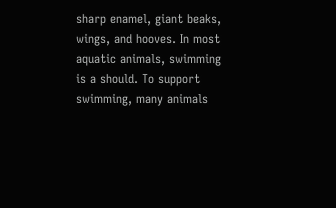sharp enamel, giant beaks, wings, and hooves. In most aquatic animals, swimming is a should. To support swimming, many animals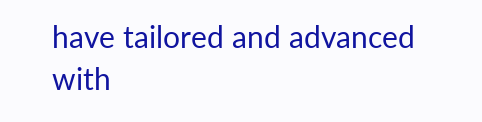have tailored and advanced with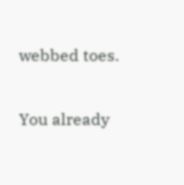webbed toes.

You already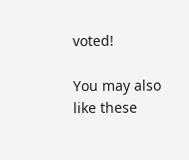voted!

You may also like these